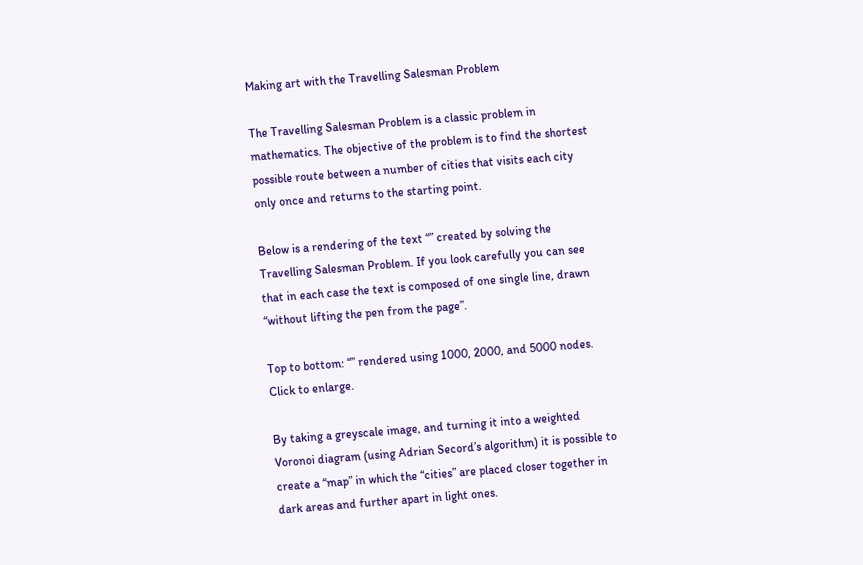Making art with the Travelling Salesman Problem

The Travelling Salesman Problem is a classic problem in mathematics. The objective of the problem is to find the shortest possible route between a number of cities that visits each city only once and returns to the starting point.

Below is a rendering of the text “” created by solving the Travelling Salesman Problem. If you look carefully you can see that in each case the text is composed of one single line, drawn “without lifting the pen from the page”.

Top to bottom: “” rendered using 1000, 2000, and 5000 nodes. Click to enlarge.

By taking a greyscale image, and turning it into a weighted Voronoi diagram (using Adrian Secord’s algorithm) it is possible to create a “map” in which the “cities” are placed closer together in dark areas and further apart in light ones.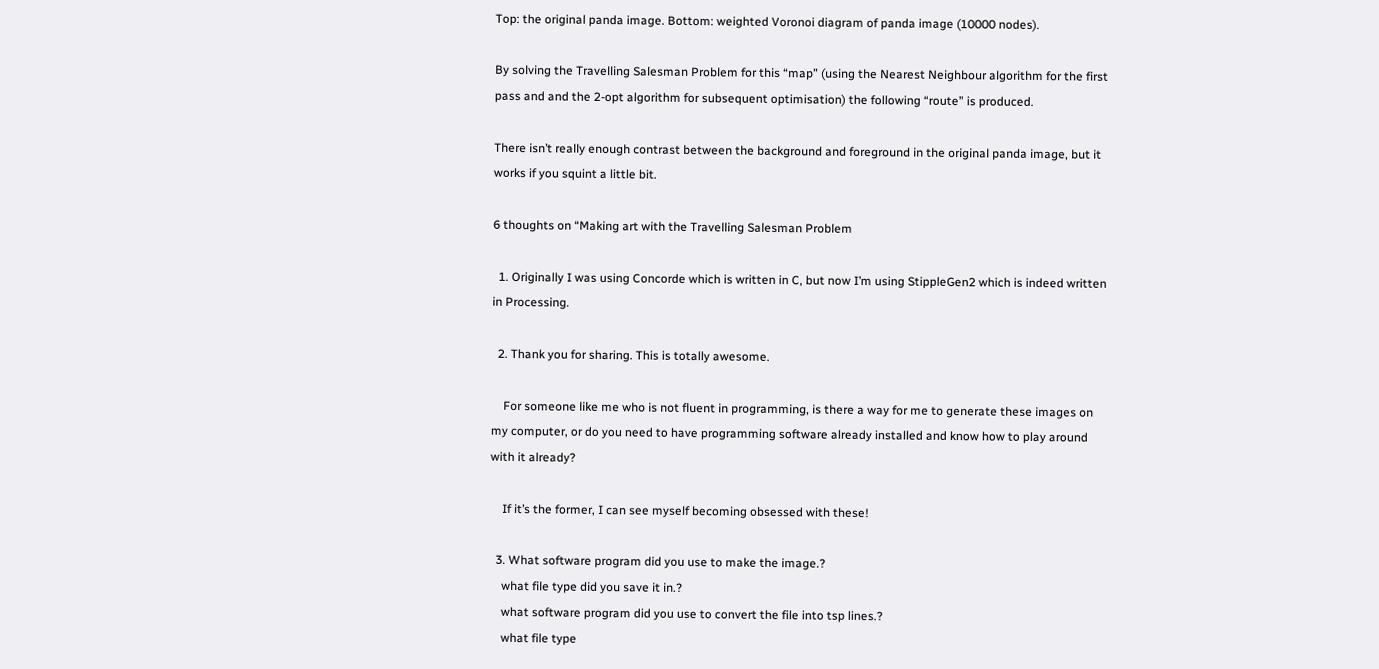Top: the original panda image. Bottom: weighted Voronoi diagram of panda image (10000 nodes).

By solving the Travelling Salesman Problem for this “map” (using the Nearest Neighbour algorithm for the first pass and and the 2-opt algorithm for subsequent optimisation) the following “route” is produced.

There isn’t really enough contrast between the background and foreground in the original panda image, but it works if you squint a little bit.

6 thoughts on “Making art with the Travelling Salesman Problem

  1. Originally I was using Concorde which is written in C, but now I’m using StippleGen2 which is indeed written in Processing.

  2. Thank you for sharing. This is totally awesome.

    For someone like me who is not fluent in programming, is there a way for me to generate these images on my computer, or do you need to have programming software already installed and know how to play around with it already?

    If it’s the former, I can see myself becoming obsessed with these!

  3. What software program did you use to make the image.?
    what file type did you save it in.?
    what software program did you use to convert the file into tsp lines.?
    what file type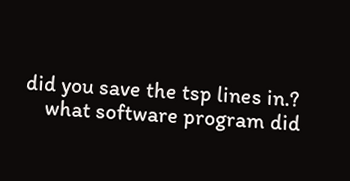did you save the tsp lines in.?
    what software program did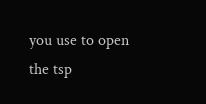you use to open the tsp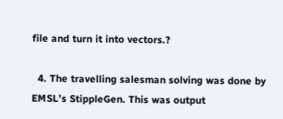file and turn it into vectors.?

  4. The travelling salesman solving was done by EMSL’s StippleGen. This was output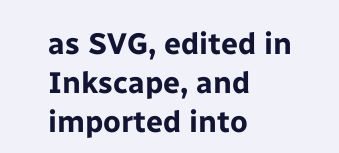as SVG, edited in Inkscape, and imported into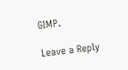GIMP.

Leave a Reply